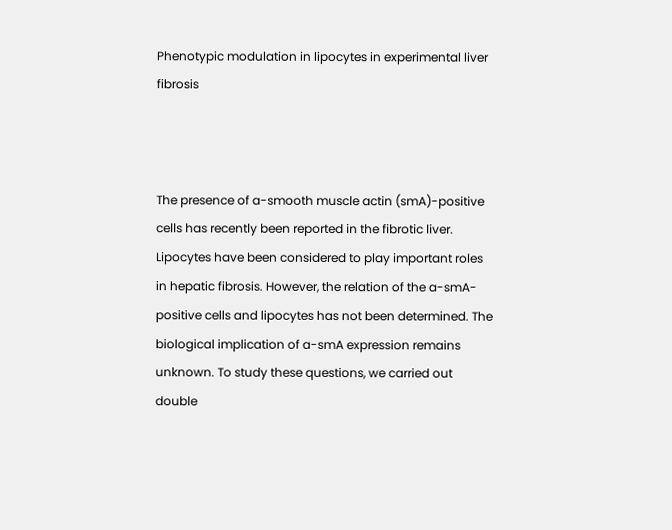Phenotypic modulation in lipocytes in experimental liver fibrosis



The presence of a-smooth muscle actin (smA)-positive cells has recently been reported in the fibrotic liver. Lipocytes have been considered to play important roles in hepatic fibrosis. However, the relation of the a-smA-positive cells and lipocytes has not been determined. The biological implication of a-smA expression remains unknown. To study these questions, we carried out double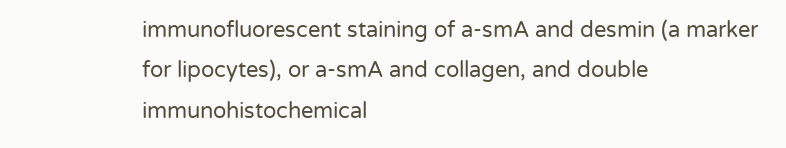immunofluorescent staining of a-smA and desmin (a marker for lipocytes), or a-smA and collagen, and double immunohistochemical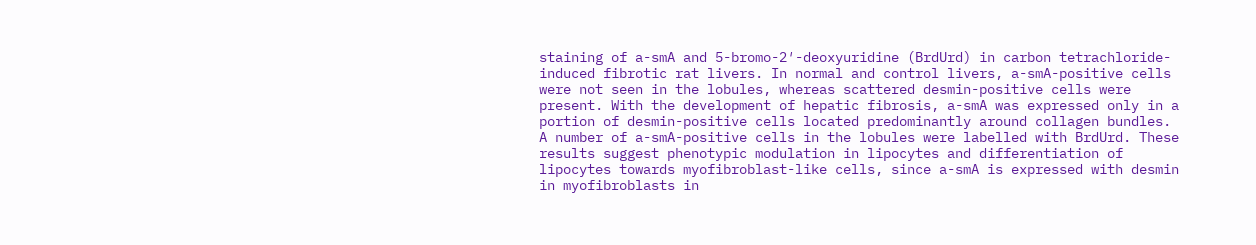staining of a-smA and 5-bromo-2′-deoxyuridine (BrdUrd) in carbon tetrachloride-induced fibrotic rat livers. In normal and control livers, a-smA-positive cells were not seen in the lobules, whereas scattered desmin-positive cells were present. With the development of hepatic fibrosis, a-smA was expressed only in a portion of desmin-positive cells located predominantly around collagen bundles. A number of a-smA-positive cells in the lobules were labelled with BrdUrd. These results suggest phenotypic modulation in lipocytes and differentiation of lipocytes towards myofibroblast-like cells, since a-smA is expressed with desmin in myofibroblasts in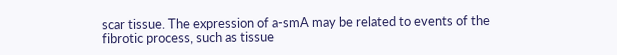scar tissue. The expression of a-smA may be related to events of the fibrotic process, such as tissue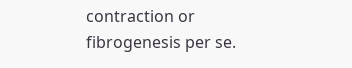contraction or fibrogenesis per se.